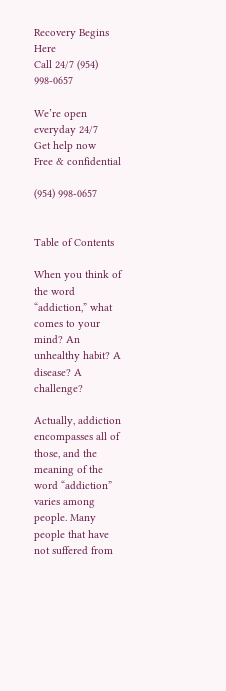Recovery Begins Here
Call 24/7 (954) 998-0657

We’re open everyday 24/7
Get help now
Free & confidential

(954) 998-0657


Table of Contents

When you think of the word “addiction,” what comes to your mind? An unhealthy habit? A disease? A challenge?

Actually, addiction encompasses all of those, and the meaning of the word “addiction” varies among people. Many people that have not suffered from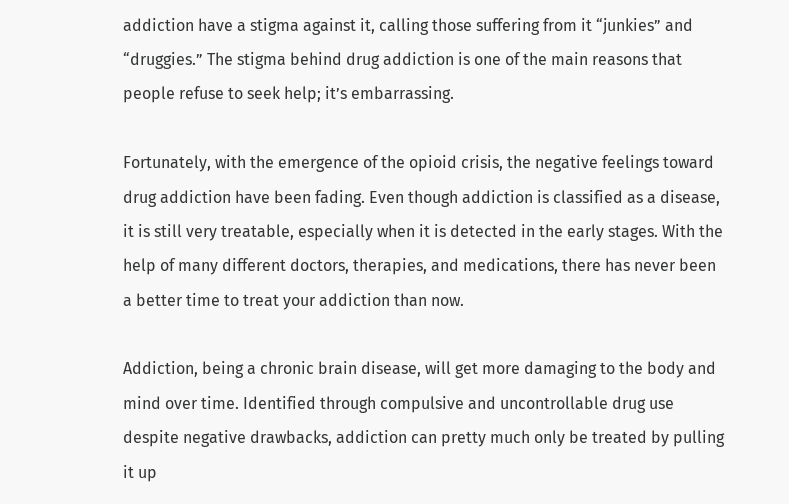addiction have a stigma against it, calling those suffering from it “junkies” and “druggies.” The stigma behind drug addiction is one of the main reasons that people refuse to seek help; it’s embarrassing.

Fortunately, with the emergence of the opioid crisis, the negative feelings toward drug addiction have been fading. Even though addiction is classified as a disease, it is still very treatable, especially when it is detected in the early stages. With the help of many different doctors, therapies, and medications, there has never been a better time to treat your addiction than now.

Addiction, being a chronic brain disease, will get more damaging to the body and mind over time. Identified through compulsive and uncontrollable drug use despite negative drawbacks, addiction can pretty much only be treated by pulling it up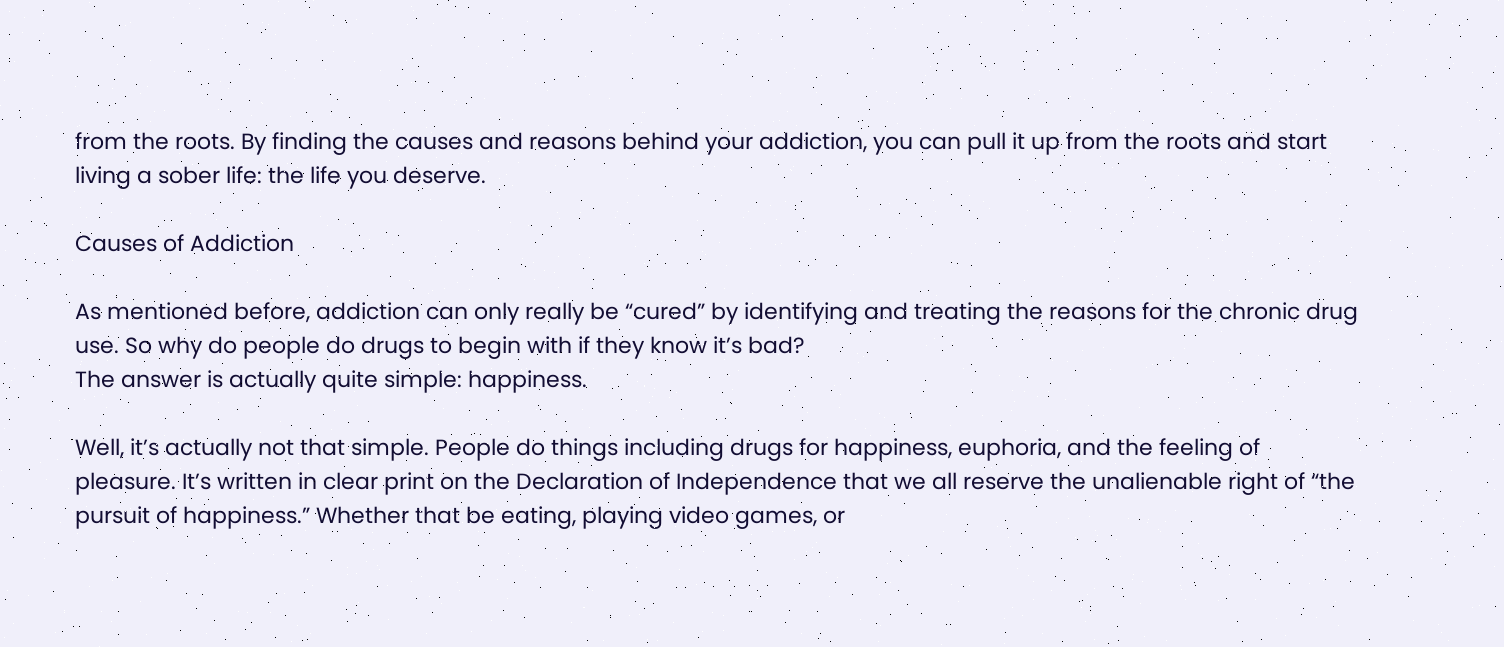from the roots. By finding the causes and reasons behind your addiction, you can pull it up from the roots and start living a sober life: the life you deserve.

Causes of Addiction

As mentioned before, addiction can only really be “cured” by identifying and treating the reasons for the chronic drug use. So why do people do drugs to begin with if they know it’s bad?
The answer is actually quite simple: happiness.

Well, it’s actually not that simple. People do things including drugs for happiness, euphoria, and the feeling of pleasure. It’s written in clear print on the Declaration of Independence that we all reserve the unalienable right of “the pursuit of happiness.” Whether that be eating, playing video games, or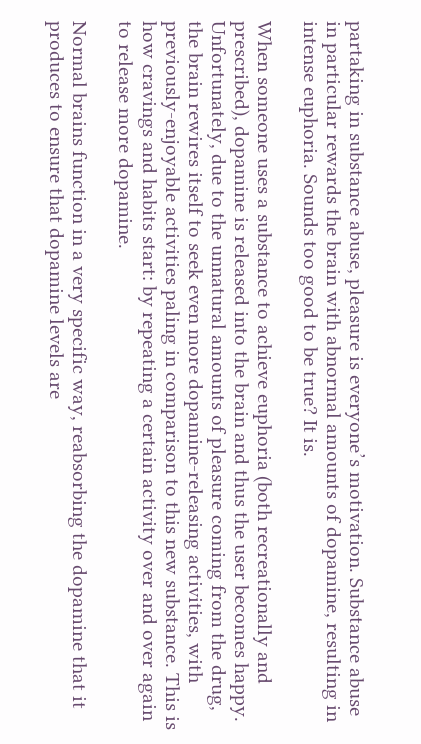partaking in substance abuse, pleasure is everyone’s motivation. Substance abuse in particular rewards the brain with abnormal amounts of dopamine, resulting in intense euphoria. Sounds too good to be true? It is.

When someone uses a substance to achieve euphoria (both recreationally and prescribed), dopamine is released into the brain and thus the user becomes happy. Unfortunately, due to the unnatural amounts of pleasure coming from the drug, the brain rewires itself to seek even more dopamine-releasing activities, with previously-enjoyable activities paling in comparison to this new substance. This is how cravings and habits start: by repeating a certain activity over and over again to release more dopamine.

Normal brains function in a very specific way, reabsorbing the dopamine that it produces to ensure that dopamine levels are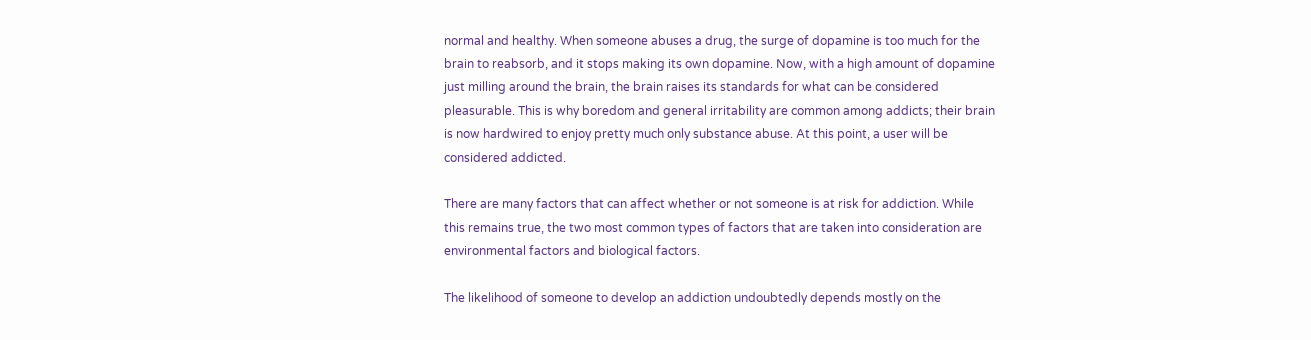normal and healthy. When someone abuses a drug, the surge of dopamine is too much for the brain to reabsorb, and it stops making its own dopamine. Now, with a high amount of dopamine just milling around the brain, the brain raises its standards for what can be considered pleasurable. This is why boredom and general irritability are common among addicts; their brain is now hardwired to enjoy pretty much only substance abuse. At this point, a user will be considered addicted.

There are many factors that can affect whether or not someone is at risk for addiction. While this remains true, the two most common types of factors that are taken into consideration are environmental factors and biological factors.

The likelihood of someone to develop an addiction undoubtedly depends mostly on the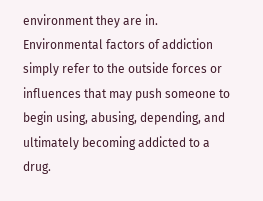environment they are in. Environmental factors of addiction simply refer to the outside forces or influences that may push someone to begin using, abusing, depending, and ultimately becoming addicted to a drug.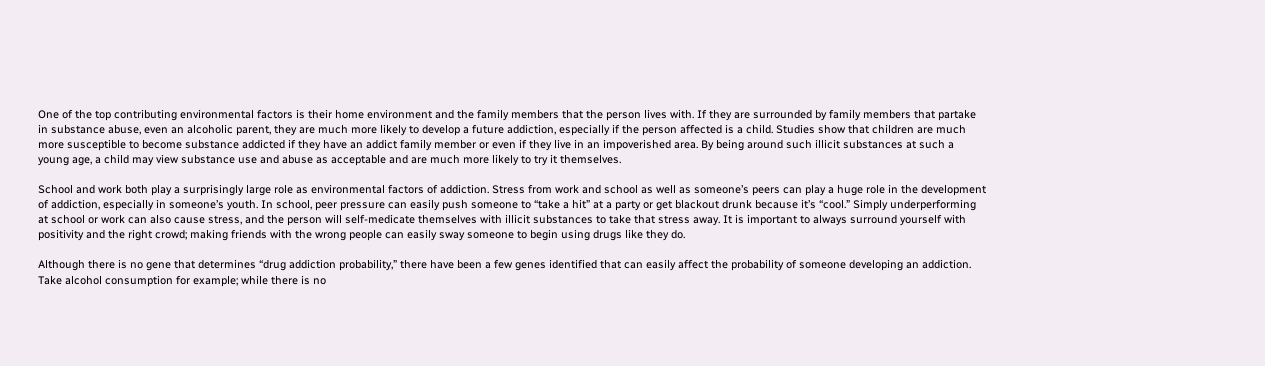One of the top contributing environmental factors is their home environment and the family members that the person lives with. If they are surrounded by family members that partake in substance abuse, even an alcoholic parent, they are much more likely to develop a future addiction, especially if the person affected is a child. Studies show that children are much more susceptible to become substance addicted if they have an addict family member or even if they live in an impoverished area. By being around such illicit substances at such a young age, a child may view substance use and abuse as acceptable and are much more likely to try it themselves.

School and work both play a surprisingly large role as environmental factors of addiction. Stress from work and school as well as someone’s peers can play a huge role in the development of addiction, especially in someone’s youth. In school, peer pressure can easily push someone to “take a hit” at a party or get blackout drunk because it’s “cool.” Simply underperforming at school or work can also cause stress, and the person will self-medicate themselves with illicit substances to take that stress away. It is important to always surround yourself with positivity and the right crowd; making friends with the wrong people can easily sway someone to begin using drugs like they do.

Although there is no gene that determines “drug addiction probability,” there have been a few genes identified that can easily affect the probability of someone developing an addiction. Take alcohol consumption for example; while there is no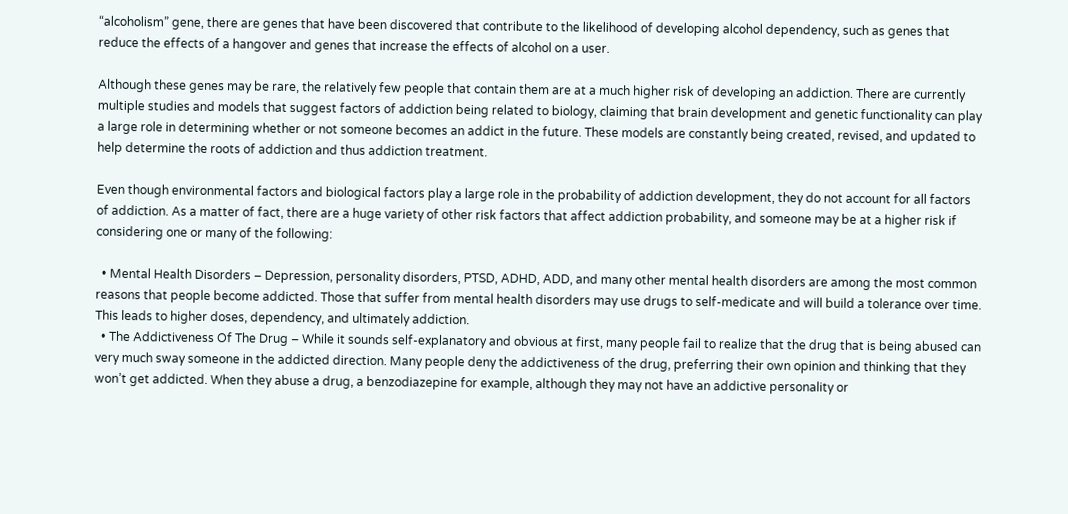“alcoholism” gene, there are genes that have been discovered that contribute to the likelihood of developing alcohol dependency, such as genes that reduce the effects of a hangover and genes that increase the effects of alcohol on a user.

Although these genes may be rare, the relatively few people that contain them are at a much higher risk of developing an addiction. There are currently multiple studies and models that suggest factors of addiction being related to biology, claiming that brain development and genetic functionality can play a large role in determining whether or not someone becomes an addict in the future. These models are constantly being created, revised, and updated to help determine the roots of addiction and thus addiction treatment.

Even though environmental factors and biological factors play a large role in the probability of addiction development, they do not account for all factors of addiction. As a matter of fact, there are a huge variety of other risk factors that affect addiction probability, and someone may be at a higher risk if considering one or many of the following:

  • Mental Health Disorders – Depression, personality disorders, PTSD, ADHD, ADD, and many other mental health disorders are among the most common reasons that people become addicted. Those that suffer from mental health disorders may use drugs to self-medicate and will build a tolerance over time. This leads to higher doses, dependency, and ultimately addiction.
  • The Addictiveness Of The Drug – While it sounds self-explanatory and obvious at first, many people fail to realize that the drug that is being abused can very much sway someone in the addicted direction. Many people deny the addictiveness of the drug, preferring their own opinion and thinking that they won’t get addicted. When they abuse a drug, a benzodiazepine for example, although they may not have an addictive personality or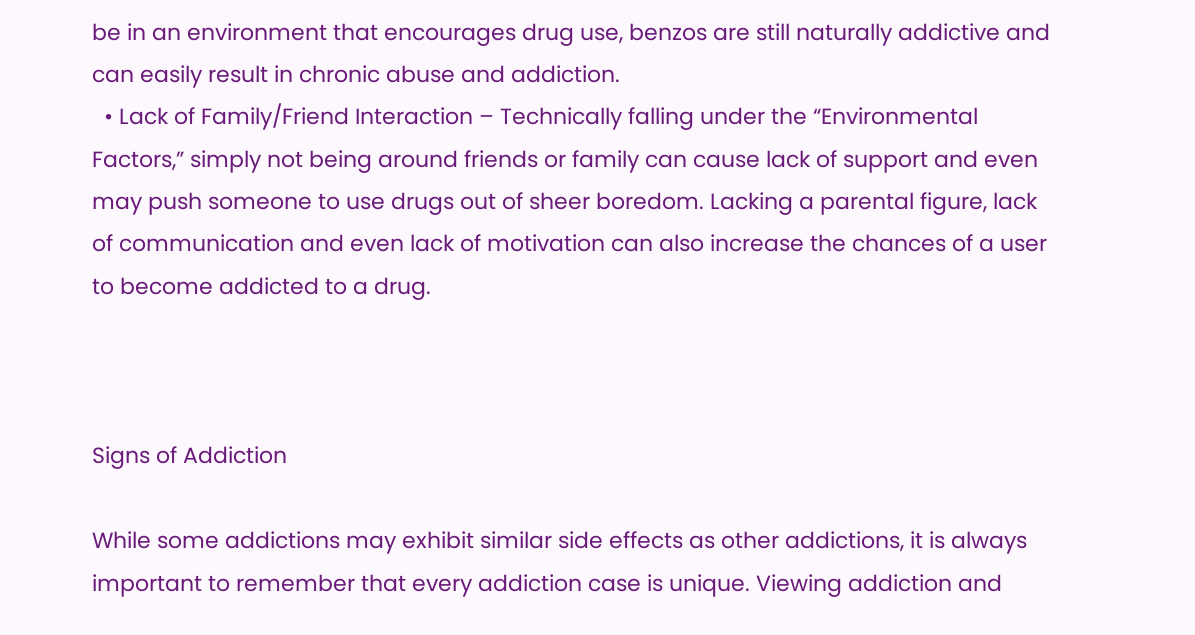be in an environment that encourages drug use, benzos are still naturally addictive and can easily result in chronic abuse and addiction.
  • Lack of Family/Friend Interaction – Technically falling under the “Environmental Factors,” simply not being around friends or family can cause lack of support and even may push someone to use drugs out of sheer boredom. Lacking a parental figure, lack of communication and even lack of motivation can also increase the chances of a user to become addicted to a drug.



Signs of Addiction

While some addictions may exhibit similar side effects as other addictions, it is always important to remember that every addiction case is unique. Viewing addiction and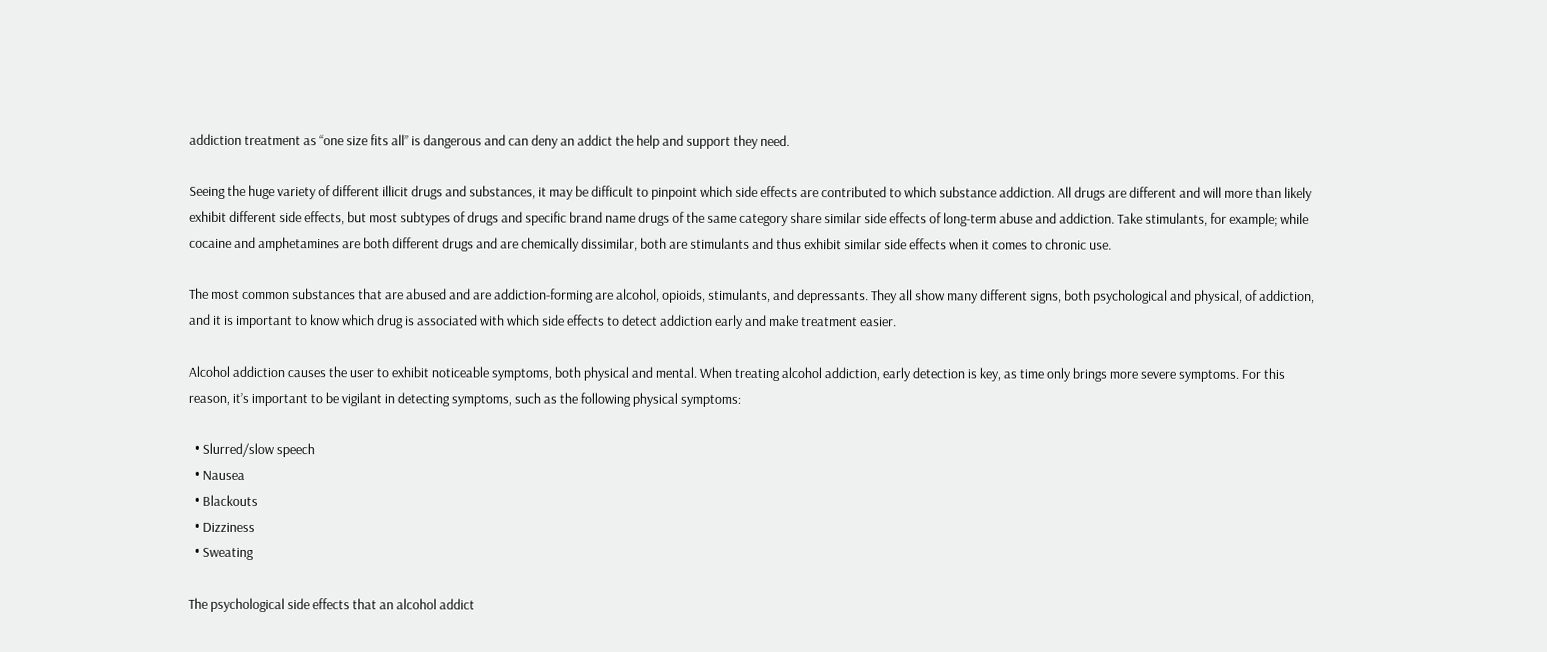addiction treatment as “one size fits all” is dangerous and can deny an addict the help and support they need.

Seeing the huge variety of different illicit drugs and substances, it may be difficult to pinpoint which side effects are contributed to which substance addiction. All drugs are different and will more than likely exhibit different side effects, but most subtypes of drugs and specific brand name drugs of the same category share similar side effects of long-term abuse and addiction. Take stimulants, for example; while cocaine and amphetamines are both different drugs and are chemically dissimilar, both are stimulants and thus exhibit similar side effects when it comes to chronic use.

The most common substances that are abused and are addiction-forming are alcohol, opioids, stimulants, and depressants. They all show many different signs, both psychological and physical, of addiction, and it is important to know which drug is associated with which side effects to detect addiction early and make treatment easier.

Alcohol addiction causes the user to exhibit noticeable symptoms, both physical and mental. When treating alcohol addiction, early detection is key, as time only brings more severe symptoms. For this reason, it’s important to be vigilant in detecting symptoms, such as the following physical symptoms:

  • Slurred/slow speech
  • Nausea
  • Blackouts
  • Dizziness
  • Sweating

The psychological side effects that an alcohol addict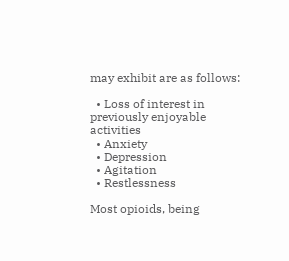may exhibit are as follows:

  • Loss of interest in previously enjoyable activities
  • Anxiety
  • Depression
  • Agitation
  • Restlessness

Most opioids, being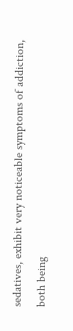sedatives, exhibit very noticeable symptoms of addiction, both being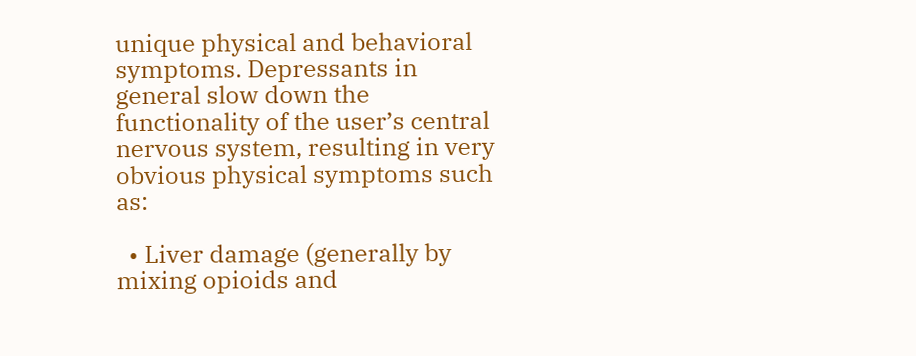unique physical and behavioral symptoms. Depressants in general slow down the functionality of the user’s central nervous system, resulting in very obvious physical symptoms such as:

  • Liver damage (generally by mixing opioids and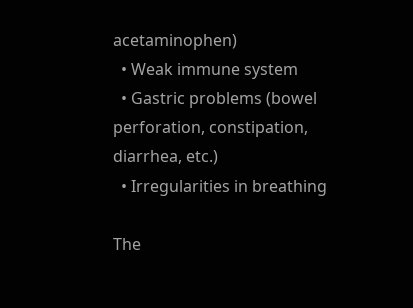acetaminophen)
  • Weak immune system
  • Gastric problems (bowel perforation, constipation, diarrhea, etc.)
  • Irregularities in breathing

The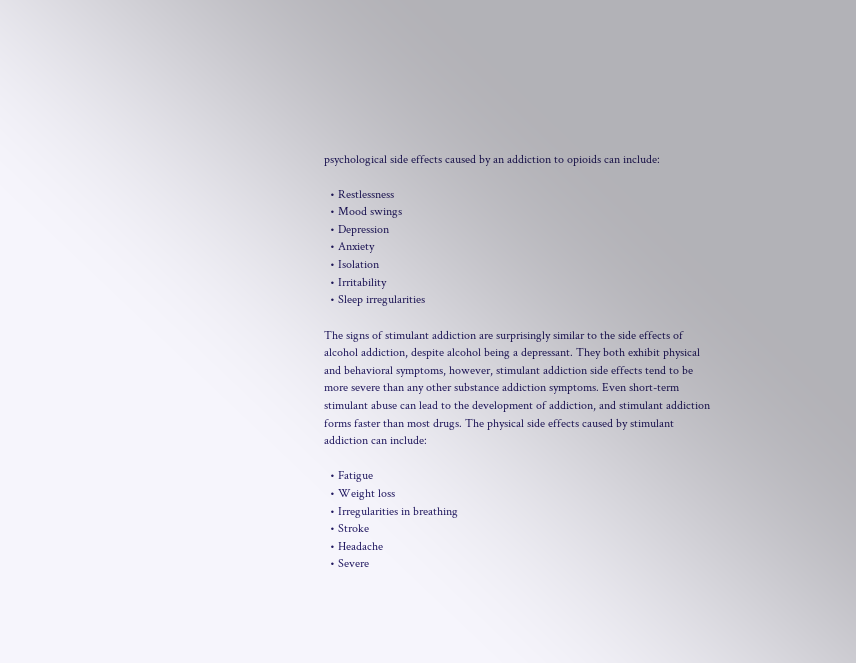psychological side effects caused by an addiction to opioids can include:

  • Restlessness
  • Mood swings
  • Depression
  • Anxiety
  • Isolation
  • Irritability
  • Sleep irregularities

The signs of stimulant addiction are surprisingly similar to the side effects of alcohol addiction, despite alcohol being a depressant. They both exhibit physical and behavioral symptoms, however, stimulant addiction side effects tend to be more severe than any other substance addiction symptoms. Even short-term stimulant abuse can lead to the development of addiction, and stimulant addiction forms faster than most drugs. The physical side effects caused by stimulant addiction can include:

  • Fatigue
  • Weight loss
  • Irregularities in breathing
  • Stroke
  • Headache
  • Severe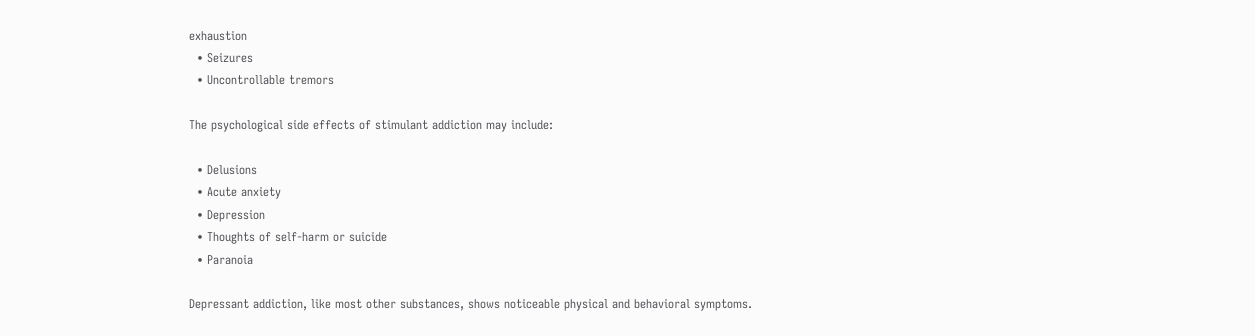exhaustion
  • Seizures
  • Uncontrollable tremors

The psychological side effects of stimulant addiction may include:

  • Delusions
  • Acute anxiety
  • Depression
  • Thoughts of self-harm or suicide
  • Paranoia

Depressant addiction, like most other substances, shows noticeable physical and behavioral symptoms.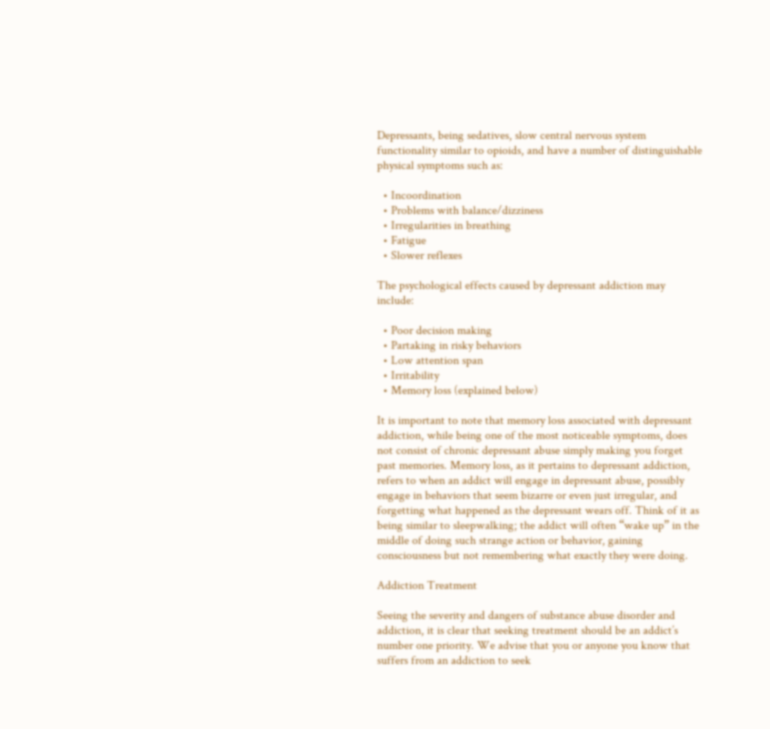Depressants, being sedatives, slow central nervous system functionality similar to opioids, and have a number of distinguishable physical symptoms such as:

  • Incoordination
  • Problems with balance/dizziness
  • Irregularities in breathing
  • Fatigue
  • Slower reflexes

The psychological effects caused by depressant addiction may include:

  • Poor decision making
  • Partaking in risky behaviors
  • Low attention span
  • Irritability
  • Memory loss (explained below)

It is important to note that memory loss associated with depressant addiction, while being one of the most noticeable symptoms, does not consist of chronic depressant abuse simply making you forget past memories. Memory loss, as it pertains to depressant addiction, refers to when an addict will engage in depressant abuse, possibly engage in behaviors that seem bizarre or even just irregular, and forgetting what happened as the depressant wears off. Think of it as being similar to sleepwalking; the addict will often “wake up” in the middle of doing such strange action or behavior, gaining consciousness but not remembering what exactly they were doing.

Addiction Treatment

Seeing the severity and dangers of substance abuse disorder and addiction, it is clear that seeking treatment should be an addict’s number one priority. We advise that you or anyone you know that suffers from an addiction to seek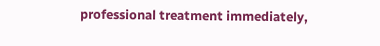professional treatment immediately,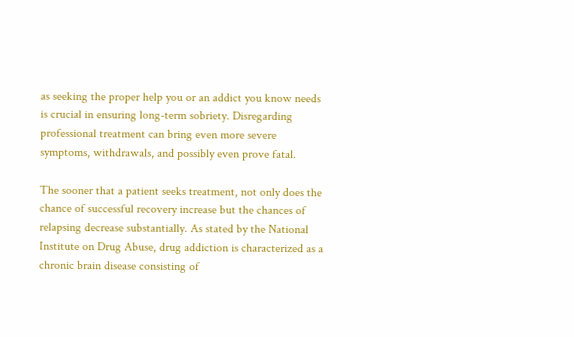as seeking the proper help you or an addict you know needs is crucial in ensuring long-term sobriety. Disregarding professional treatment can bring even more severe symptoms, withdrawals, and possibly even prove fatal.

The sooner that a patient seeks treatment, not only does the chance of successful recovery increase but the chances of relapsing decrease substantially. As stated by the National Institute on Drug Abuse, drug addiction is characterized as a chronic brain disease consisting of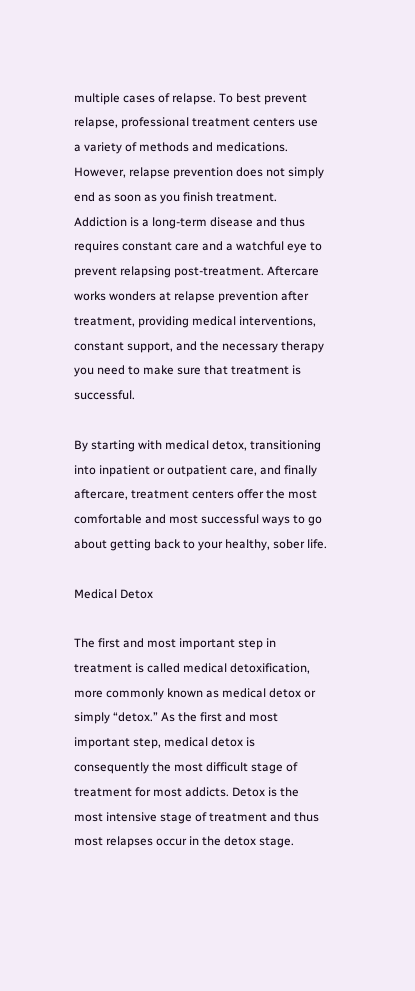multiple cases of relapse. To best prevent relapse, professional treatment centers use a variety of methods and medications. However, relapse prevention does not simply end as soon as you finish treatment. Addiction is a long-term disease and thus requires constant care and a watchful eye to prevent relapsing post-treatment. Aftercare works wonders at relapse prevention after treatment, providing medical interventions, constant support, and the necessary therapy you need to make sure that treatment is successful.

By starting with medical detox, transitioning into inpatient or outpatient care, and finally aftercare, treatment centers offer the most comfortable and most successful ways to go about getting back to your healthy, sober life.

Medical Detox

The first and most important step in treatment is called medical detoxification, more commonly known as medical detox or simply “detox.” As the first and most important step, medical detox is consequently the most difficult stage of treatment for most addicts. Detox is the most intensive stage of treatment and thus most relapses occur in the detox stage.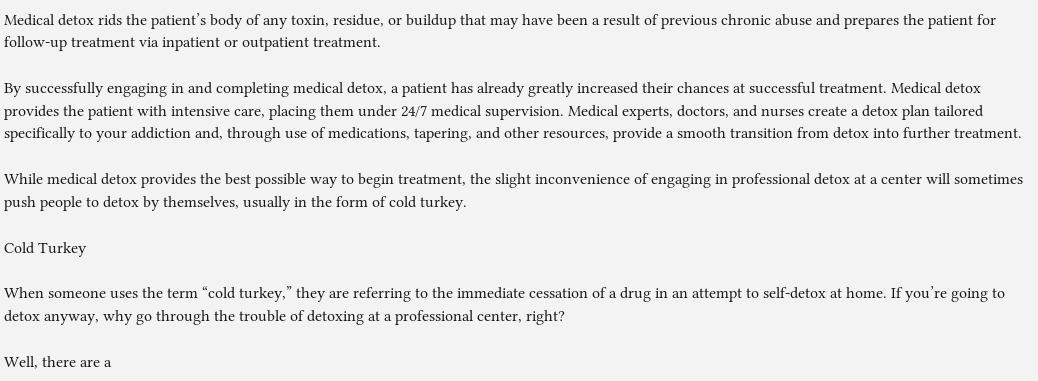Medical detox rids the patient’s body of any toxin, residue, or buildup that may have been a result of previous chronic abuse and prepares the patient for follow-up treatment via inpatient or outpatient treatment.

By successfully engaging in and completing medical detox, a patient has already greatly increased their chances at successful treatment. Medical detox provides the patient with intensive care, placing them under 24/7 medical supervision. Medical experts, doctors, and nurses create a detox plan tailored specifically to your addiction and, through use of medications, tapering, and other resources, provide a smooth transition from detox into further treatment.

While medical detox provides the best possible way to begin treatment, the slight inconvenience of engaging in professional detox at a center will sometimes push people to detox by themselves, usually in the form of cold turkey.

Cold Turkey

When someone uses the term “cold turkey,” they are referring to the immediate cessation of a drug in an attempt to self-detox at home. If you’re going to detox anyway, why go through the trouble of detoxing at a professional center, right?

Well, there are a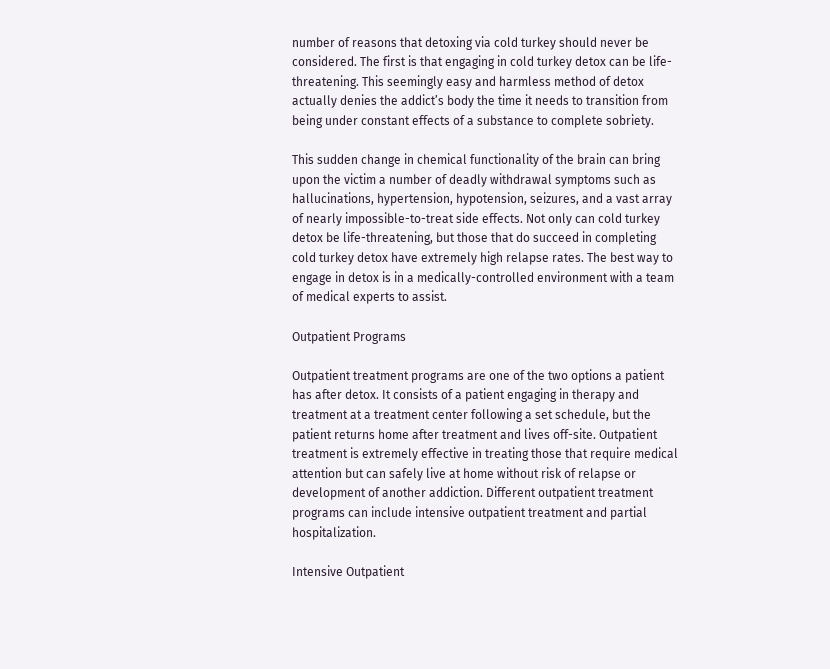number of reasons that detoxing via cold turkey should never be considered. The first is that engaging in cold turkey detox can be life-threatening. This seemingly easy and harmless method of detox actually denies the addict’s body the time it needs to transition from being under constant effects of a substance to complete sobriety.

This sudden change in chemical functionality of the brain can bring upon the victim a number of deadly withdrawal symptoms such as hallucinations, hypertension, hypotension, seizures, and a vast array of nearly impossible-to-treat side effects. Not only can cold turkey detox be life-threatening, but those that do succeed in completing cold turkey detox have extremely high relapse rates. The best way to engage in detox is in a medically-controlled environment with a team of medical experts to assist.

Outpatient Programs

Outpatient treatment programs are one of the two options a patient has after detox. It consists of a patient engaging in therapy and treatment at a treatment center following a set schedule, but the patient returns home after treatment and lives off-site. Outpatient treatment is extremely effective in treating those that require medical attention but can safely live at home without risk of relapse or development of another addiction. Different outpatient treatment programs can include intensive outpatient treatment and partial hospitalization.

Intensive Outpatient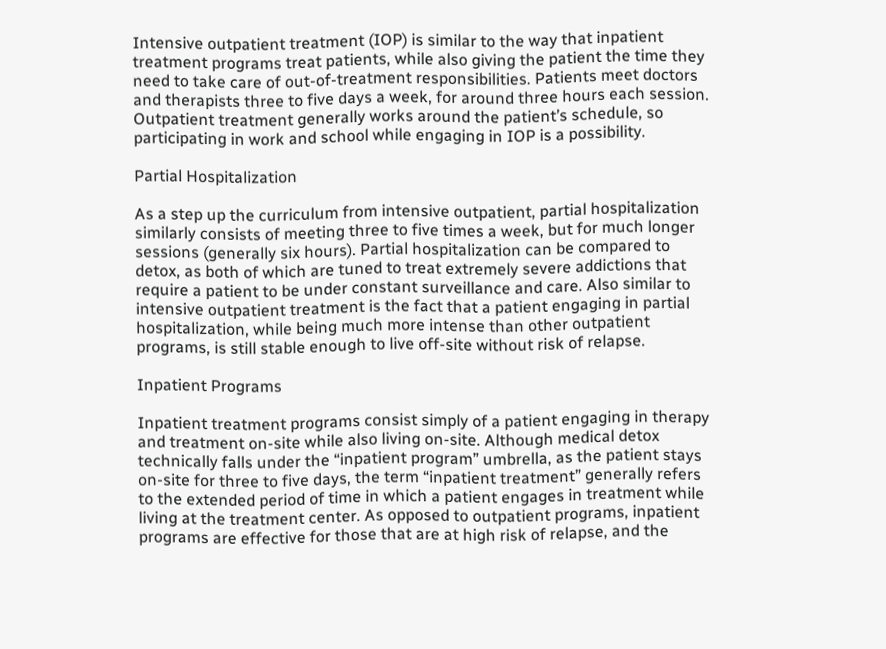Intensive outpatient treatment (IOP) is similar to the way that inpatient treatment programs treat patients, while also giving the patient the time they need to take care of out-of-treatment responsibilities. Patients meet doctors and therapists three to five days a week, for around three hours each session. Outpatient treatment generally works around the patient’s schedule, so participating in work and school while engaging in IOP is a possibility.

Partial Hospitalization

As a step up the curriculum from intensive outpatient, partial hospitalization similarly consists of meeting three to five times a week, but for much longer sessions (generally six hours). Partial hospitalization can be compared to detox, as both of which are tuned to treat extremely severe addictions that require a patient to be under constant surveillance and care. Also similar to intensive outpatient treatment is the fact that a patient engaging in partial hospitalization, while being much more intense than other outpatient programs, is still stable enough to live off-site without risk of relapse.

Inpatient Programs

Inpatient treatment programs consist simply of a patient engaging in therapy and treatment on-site while also living on-site. Although medical detox technically falls under the “inpatient program” umbrella, as the patient stays on-site for three to five days, the term “inpatient treatment” generally refers to the extended period of time in which a patient engages in treatment while living at the treatment center. As opposed to outpatient programs, inpatient programs are effective for those that are at high risk of relapse, and the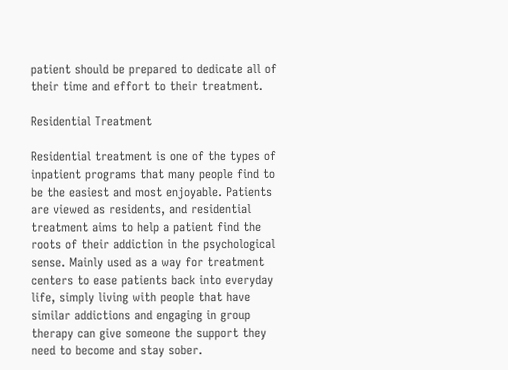patient should be prepared to dedicate all of their time and effort to their treatment.

Residential Treatment

Residential treatment is one of the types of inpatient programs that many people find to be the easiest and most enjoyable. Patients are viewed as residents, and residential treatment aims to help a patient find the roots of their addiction in the psychological sense. Mainly used as a way for treatment centers to ease patients back into everyday life, simply living with people that have similar addictions and engaging in group therapy can give someone the support they need to become and stay sober.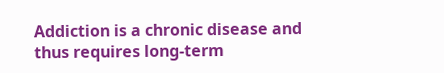Addiction is a chronic disease and thus requires long-term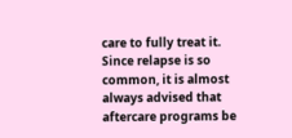care to fully treat it. Since relapse is so common, it is almost always advised that aftercare programs be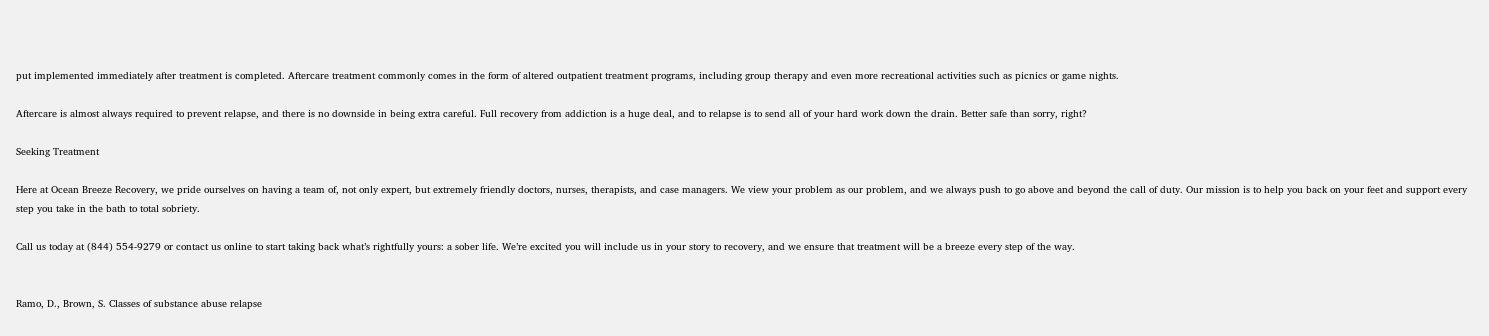put implemented immediately after treatment is completed. Aftercare treatment commonly comes in the form of altered outpatient treatment programs, including group therapy and even more recreational activities such as picnics or game nights.

Aftercare is almost always required to prevent relapse, and there is no downside in being extra careful. Full recovery from addiction is a huge deal, and to relapse is to send all of your hard work down the drain. Better safe than sorry, right?

Seeking Treatment

Here at Ocean Breeze Recovery, we pride ourselves on having a team of, not only expert, but extremely friendly doctors, nurses, therapists, and case managers. We view your problem as our problem, and we always push to go above and beyond the call of duty. Our mission is to help you back on your feet and support every step you take in the bath to total sobriety.

Call us today at (844) 554-9279 or contact us online to start taking back what’s rightfully yours: a sober life. We’re excited you will include us in your story to recovery, and we ensure that treatment will be a breeze every step of the way.


Ramo, D., Brown, S. Classes of substance abuse relapse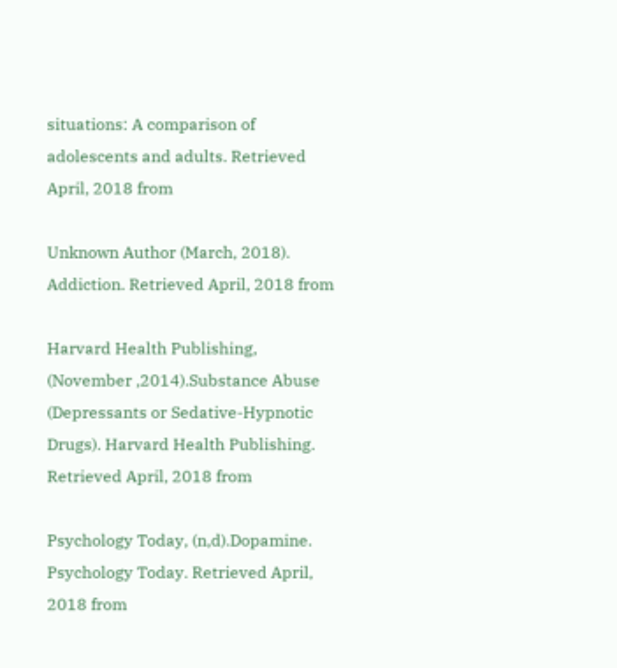situations: A comparison of adolescents and adults. Retrieved April, 2018 from

Unknown Author (March, 2018). Addiction. Retrieved April, 2018 from

Harvard Health Publishing, (November ,2014).Substance Abuse (Depressants or Sedative-Hypnotic Drugs). Harvard Health Publishing. Retrieved April, 2018 from

Psychology Today, (n,d).Dopamine. Psychology Today. Retrieved April, 2018 from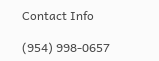Contact Info

(954) 998-0657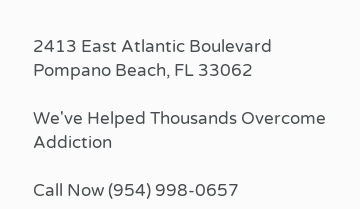2413 East Atlantic Boulevard
Pompano Beach, FL 33062

We've Helped Thousands Overcome Addiction

Call Now (954) 998-0657